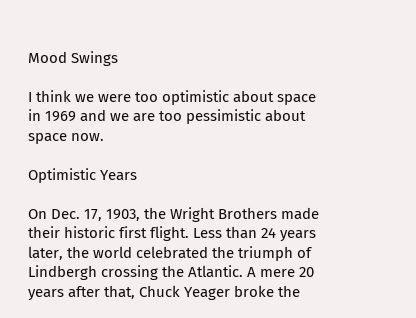Mood Swings

I think we were too optimistic about space in 1969 and we are too pessimistic about space now.

Optimistic Years

On Dec. 17, 1903, the Wright Brothers made their historic first flight. Less than 24 years later, the world celebrated the triumph of Lindbergh crossing the Atlantic. A mere 20 years after that, Chuck Yeager broke the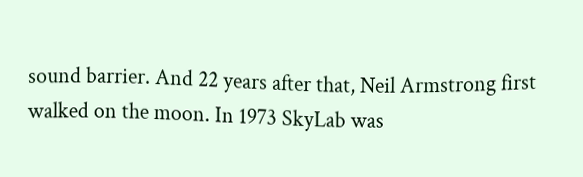sound barrier. And 22 years after that, Neil Armstrong first walked on the moon. In 1973 SkyLab was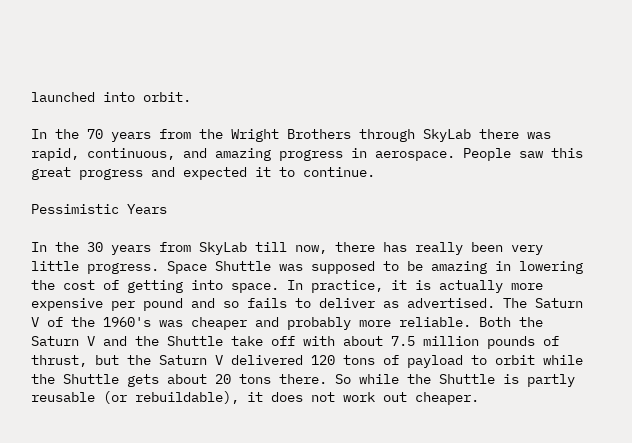launched into orbit.

In the 70 years from the Wright Brothers through SkyLab there was rapid, continuous, and amazing progress in aerospace. People saw this great progress and expected it to continue.

Pessimistic Years

In the 30 years from SkyLab till now, there has really been very little progress. Space Shuttle was supposed to be amazing in lowering the cost of getting into space. In practice, it is actually more expensive per pound and so fails to deliver as advertised. The Saturn V of the 1960's was cheaper and probably more reliable. Both the Saturn V and the Shuttle take off with about 7.5 million pounds of thrust, but the Saturn V delivered 120 tons of payload to orbit while the Shuttle gets about 20 tons there. So while the Shuttle is partly reusable (or rebuildable), it does not work out cheaper.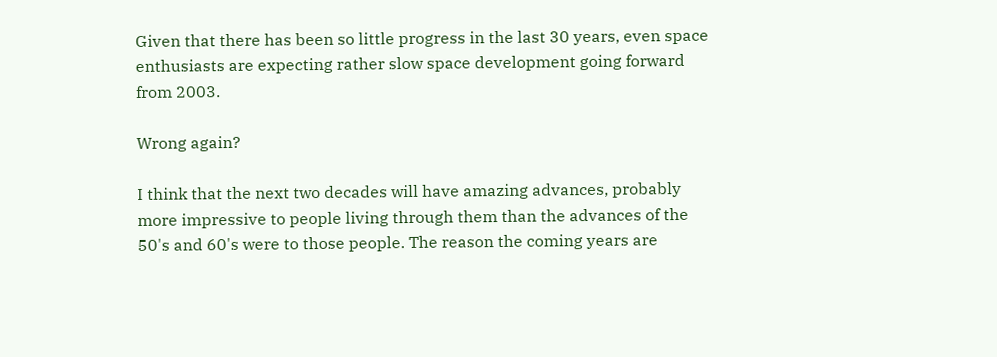Given that there has been so little progress in the last 30 years, even space enthusiasts are expecting rather slow space development going forward from 2003.

Wrong again?

I think that the next two decades will have amazing advances, probably more impressive to people living through them than the advances of the 50's and 60's were to those people. The reason the coming years are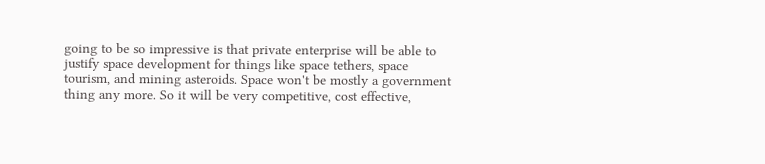going to be so impressive is that private enterprise will be able to justify space development for things like space tethers, space tourism, and mining asteroids. Space won't be mostly a government thing any more. So it will be very competitive, cost effective,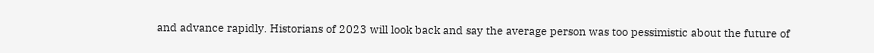and advance rapidly. Historians of 2023 will look back and say the average person was too pessimistic about the future of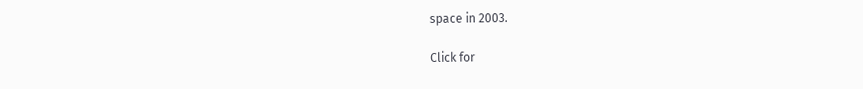space in 2003.

Click for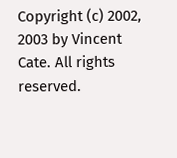Copyright (c) 2002, 2003 by Vincent Cate. All rights reserved.